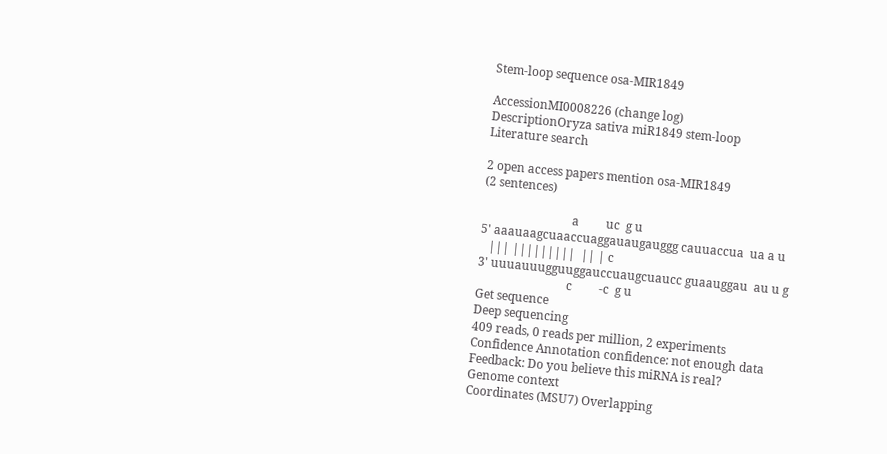Stem-loop sequence osa-MIR1849

AccessionMI0008226 (change log)
DescriptionOryza sativa miR1849 stem-loop
Literature search

2 open access papers mention osa-MIR1849
(2 sentences)

                              a         uc  g u
5' aaauaagcuaaccuaggauaugauggg cauuaccua  ua a u
   ||| |||||||||  || | c
3' uuuauuugguuggauccuaugcuaucc guaauggau  au u g
                              c         -c  g u
Get sequence
Deep sequencing
409 reads, 0 reads per million, 2 experiments
Confidence Annotation confidence: not enough data
Feedback: Do you believe this miRNA is real?
Genome context
Coordinates (MSU7) Overlapping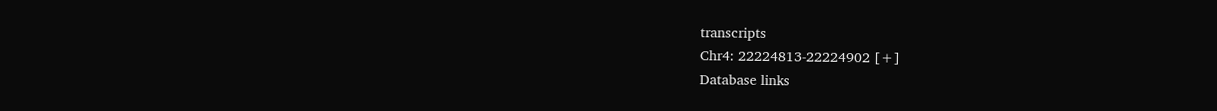transcripts
Chr4: 22224813-22224902 [+]
Database links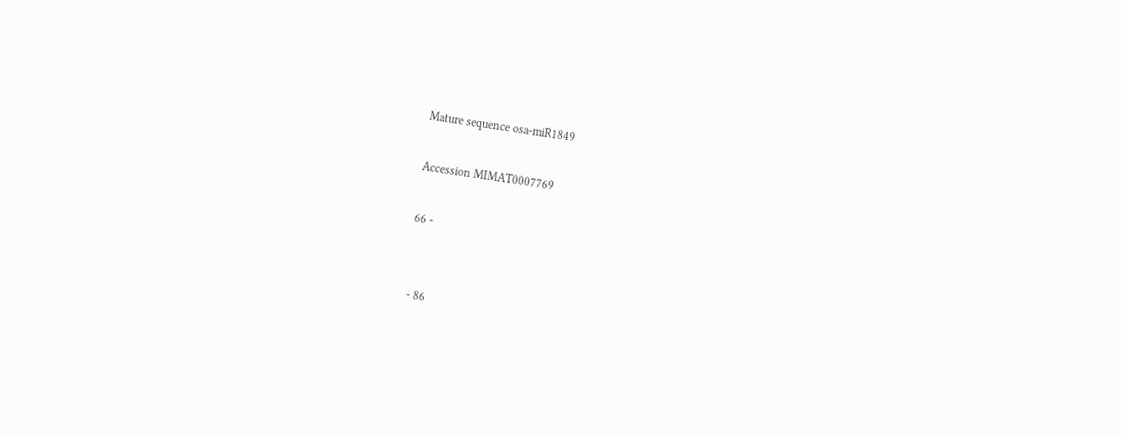Mature sequence osa-miR1849

Accession MIMAT0007769

66 -


 - 86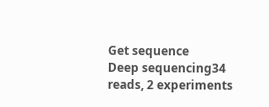Get sequence
Deep sequencing34 reads, 2 experiments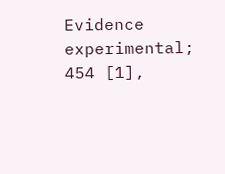Evidence experimental; 454 [1],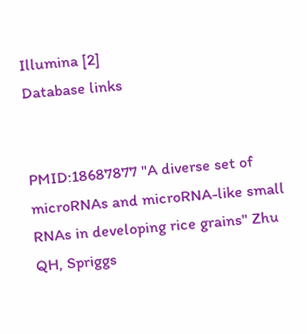Illumina [2]
Database links


PMID:18687877 "A diverse set of microRNAs and microRNA-like small RNAs in developing rice grains" Zhu QH, Spriggs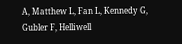A, Matthew L, Fan L, Kennedy G, Gubler F, Helliwell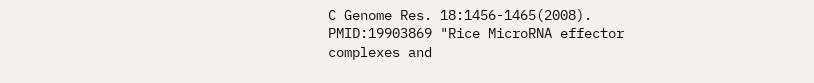C Genome Res. 18:1456-1465(2008).
PMID:19903869 "Rice MicroRNA effector complexes and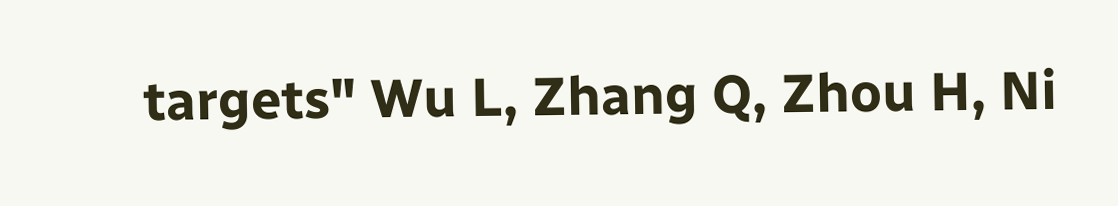targets" Wu L, Zhang Q, Zhou H, Ni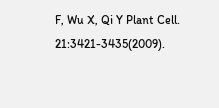F, Wu X, Qi Y Plant Cell. 21:3421-3435(2009).